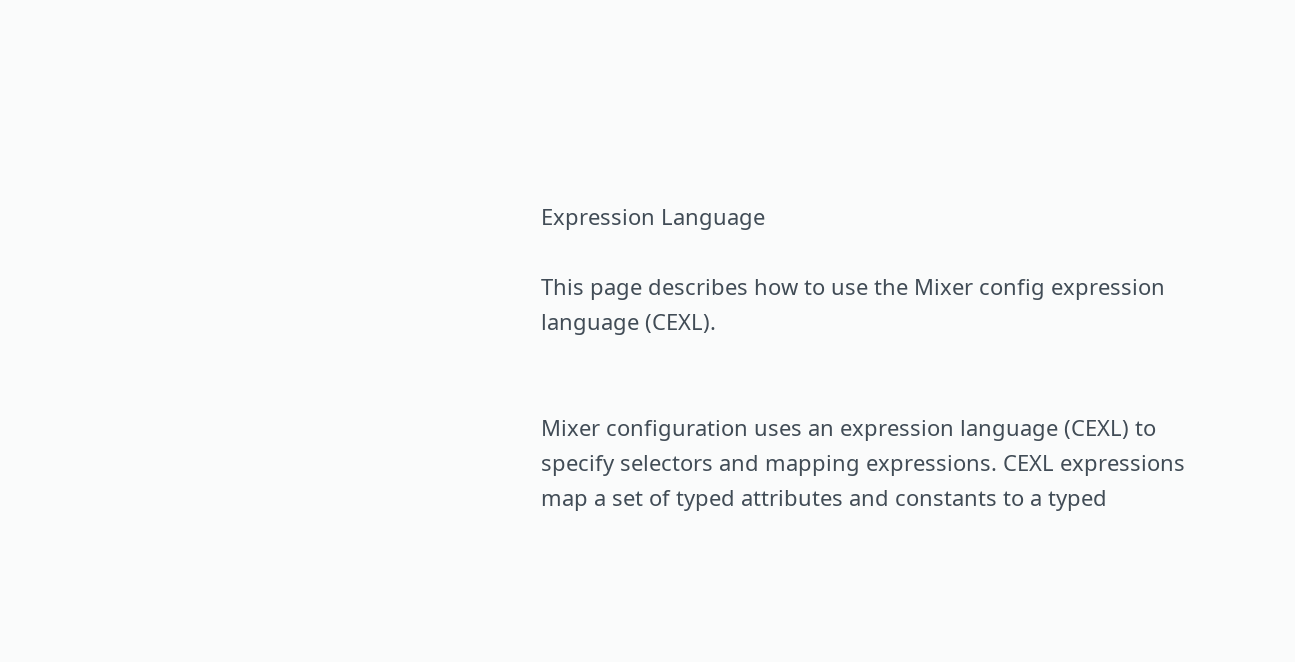Expression Language

This page describes how to use the Mixer config expression language (CEXL).


Mixer configuration uses an expression language (CEXL) to specify selectors and mapping expressions. CEXL expressions map a set of typed attributes and constants to a typed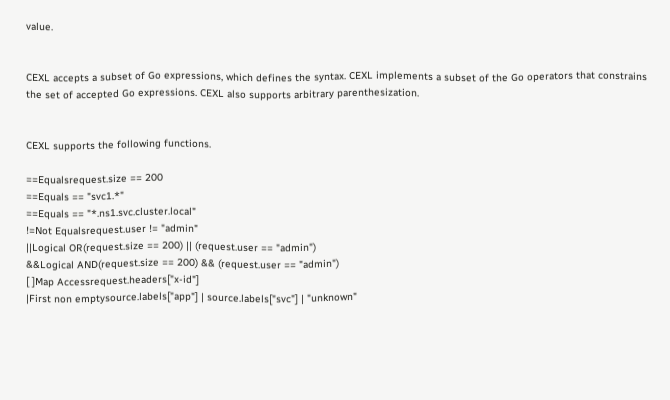value.


CEXL accepts a subset of Go expressions, which defines the syntax. CEXL implements a subset of the Go operators that constrains the set of accepted Go expressions. CEXL also supports arbitrary parenthesization.


CEXL supports the following functions.

==Equalsrequest.size == 200
==Equals == "svc1.*"
==Equals == "*.ns1.svc.cluster.local"
!=Not Equalsrequest.user != "admin"
||Logical OR(request.size == 200) || (request.user == "admin")
&&Logical AND(request.size == 200) && (request.user == "admin")
[ ]Map Accessrequest.headers["x-id"]
|First non emptysource.labels["app"] | source.labels["svc"] | "unknown"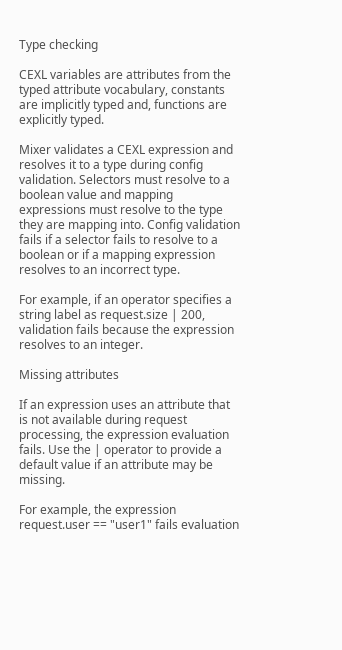Type checking

CEXL variables are attributes from the typed attribute vocabulary, constants are implicitly typed and, functions are explicitly typed.

Mixer validates a CEXL expression and resolves it to a type during config validation. Selectors must resolve to a boolean value and mapping expressions must resolve to the type they are mapping into. Config validation fails if a selector fails to resolve to a boolean or if a mapping expression resolves to an incorrect type.

For example, if an operator specifies a string label as request.size | 200, validation fails because the expression resolves to an integer.

Missing attributes

If an expression uses an attribute that is not available during request processing, the expression evaluation fails. Use the | operator to provide a default value if an attribute may be missing.

For example, the expression request.user == "user1" fails evaluation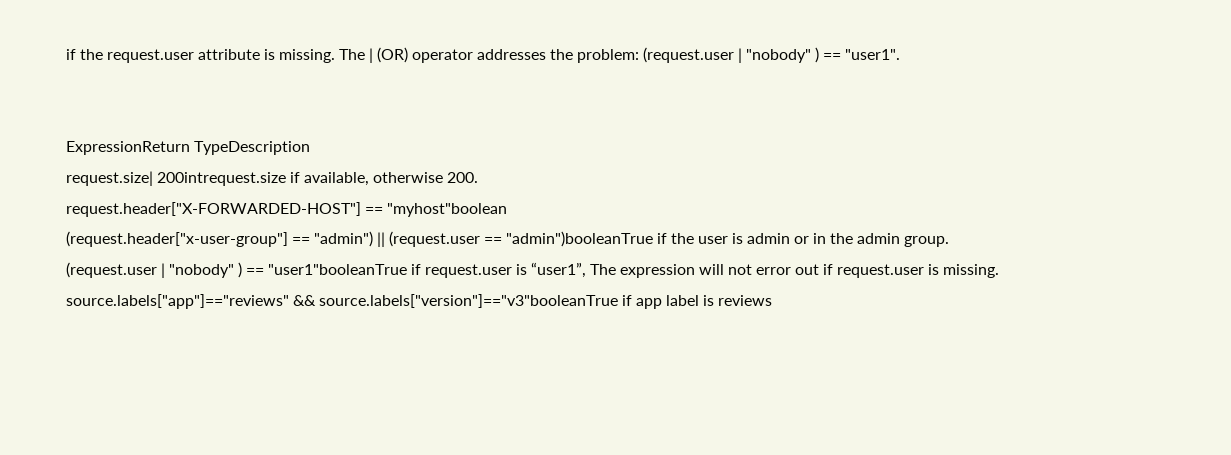if the request.user attribute is missing. The | (OR) operator addresses the problem: (request.user | "nobody" ) == "user1".


ExpressionReturn TypeDescription
request.size| 200intrequest.size if available, otherwise 200.
request.header["X-FORWARDED-HOST"] == "myhost"boolean
(request.header["x-user-group"] == "admin") || (request.user == "admin")booleanTrue if the user is admin or in the admin group.
(request.user | "nobody" ) == "user1"booleanTrue if request.user is “user1”, The expression will not error out if request.user is missing.
source.labels["app"]=="reviews" && source.labels["version"]=="v3"booleanTrue if app label is reviews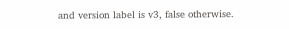and version label is v3, false otherwise.